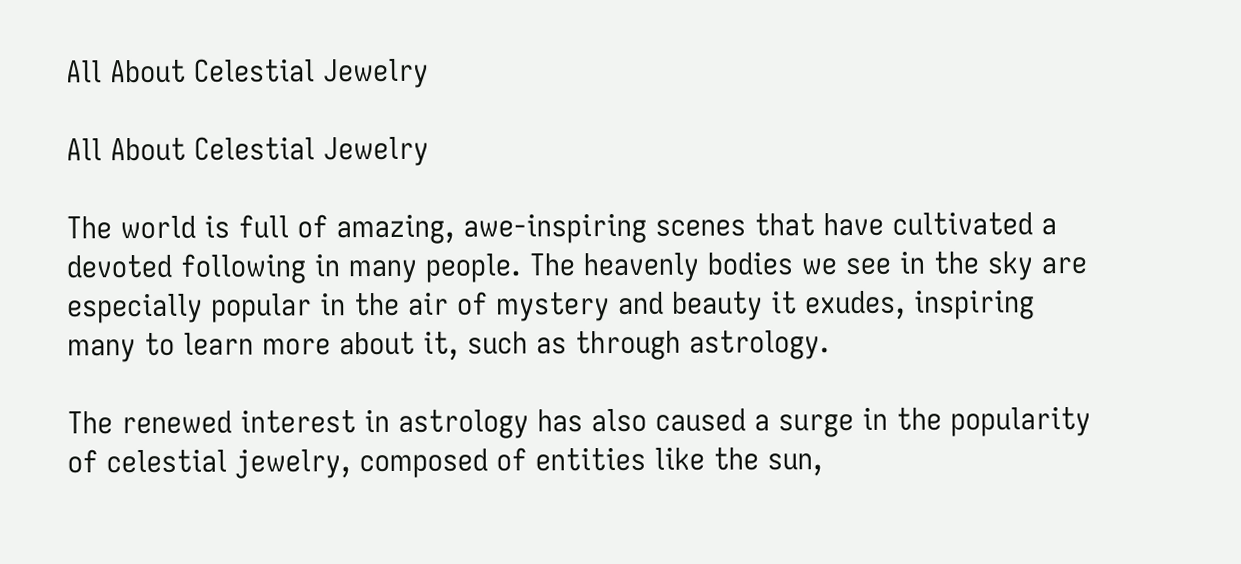All About Celestial Jewelry

All About Celestial Jewelry

The world is full of amazing, awe-inspiring scenes that have cultivated a devoted following in many people. The heavenly bodies we see in the sky are especially popular in the air of mystery and beauty it exudes, inspiring many to learn more about it, such as through astrology.

The renewed interest in astrology has also caused a surge in the popularity of celestial jewelry, composed of entities like the sun,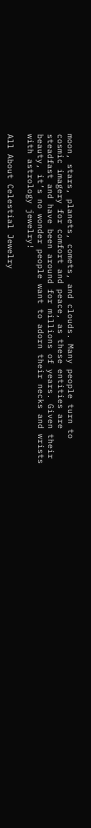moon, stars, planets, comets, and clouds. Many people turn to cosmic imagery for comfort and peace, as these entities are steadfast and have been around for millions of years. Given their beauty, it’s no wonder people want to adorn their necks and wrists with astrology jewelry!

All About Celestial Jewelry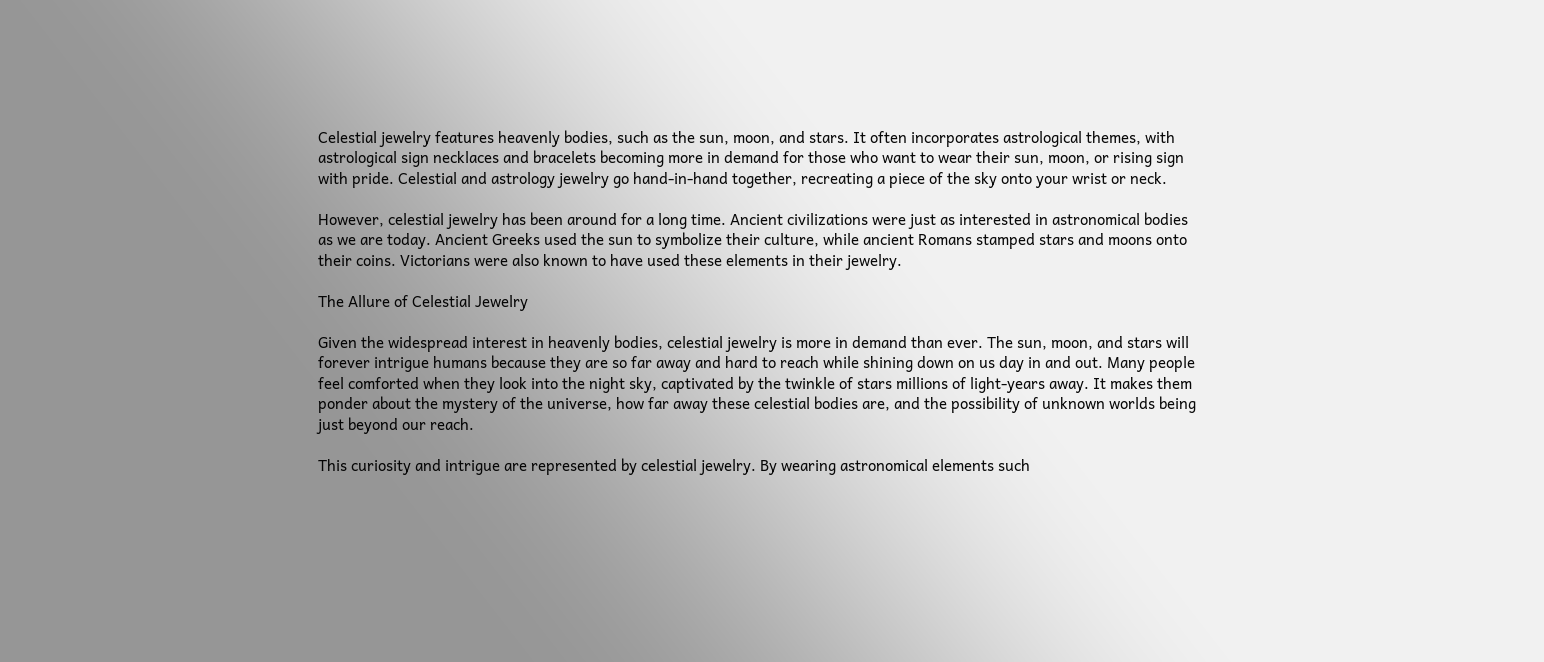Celestial jewelry features heavenly bodies, such as the sun, moon, and stars. It often incorporates astrological themes, with astrological sign necklaces and bracelets becoming more in demand for those who want to wear their sun, moon, or rising sign with pride. Celestial and astrology jewelry go hand-in-hand together, recreating a piece of the sky onto your wrist or neck.

However, celestial jewelry has been around for a long time. Ancient civilizations were just as interested in astronomical bodies as we are today. Ancient Greeks used the sun to symbolize their culture, while ancient Romans stamped stars and moons onto their coins. Victorians were also known to have used these elements in their jewelry.

The Allure of Celestial Jewelry

Given the widespread interest in heavenly bodies, celestial jewelry is more in demand than ever. The sun, moon, and stars will forever intrigue humans because they are so far away and hard to reach while shining down on us day in and out. Many people feel comforted when they look into the night sky, captivated by the twinkle of stars millions of light-years away. It makes them ponder about the mystery of the universe, how far away these celestial bodies are, and the possibility of unknown worlds being just beyond our reach.

This curiosity and intrigue are represented by celestial jewelry. By wearing astronomical elements such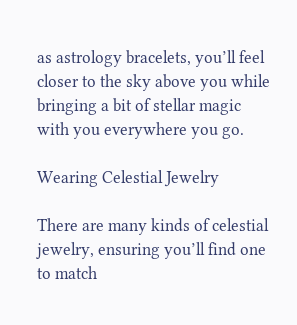as astrology bracelets, you’ll feel closer to the sky above you while bringing a bit of stellar magic with you everywhere you go.

Wearing Celestial Jewelry

There are many kinds of celestial jewelry, ensuring you’ll find one to match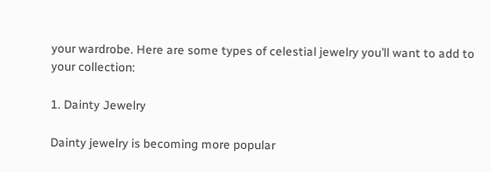your wardrobe. Here are some types of celestial jewelry you’ll want to add to your collection:

1. Dainty Jewelry

Dainty jewelry is becoming more popular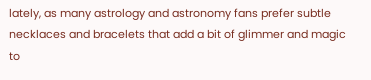lately, as many astrology and astronomy fans prefer subtle necklaces and bracelets that add a bit of glimmer and magic to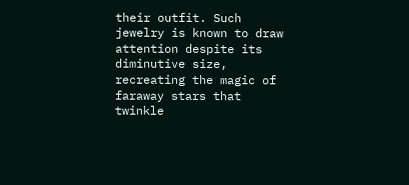their outfit. Such jewelry is known to draw attention despite its diminutive size, recreating the magic of faraway stars that twinkle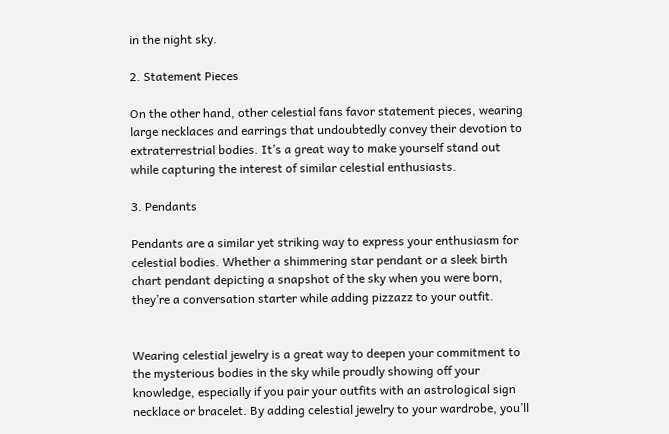in the night sky.

2. Statement Pieces

On the other hand, other celestial fans favor statement pieces, wearing large necklaces and earrings that undoubtedly convey their devotion to extraterrestrial bodies. It’s a great way to make yourself stand out while capturing the interest of similar celestial enthusiasts.

3. Pendants

Pendants are a similar yet striking way to express your enthusiasm for celestial bodies. Whether a shimmering star pendant or a sleek birth chart pendant depicting a snapshot of the sky when you were born, they’re a conversation starter while adding pizzazz to your outfit.


Wearing celestial jewelry is a great way to deepen your commitment to the mysterious bodies in the sky while proudly showing off your knowledge, especially if you pair your outfits with an astrological sign necklace or bracelet. By adding celestial jewelry to your wardrobe, you’ll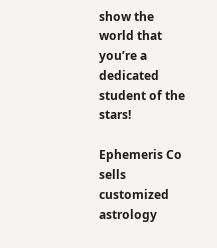show the world that you’re a dedicated student of the stars!

Ephemeris Co sells customized astrology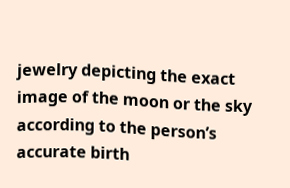jewelry depicting the exact image of the moon or the sky according to the person’s accurate birth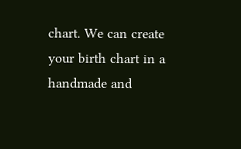chart. We can create your birth chart in a handmade and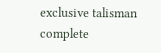exclusive talisman complete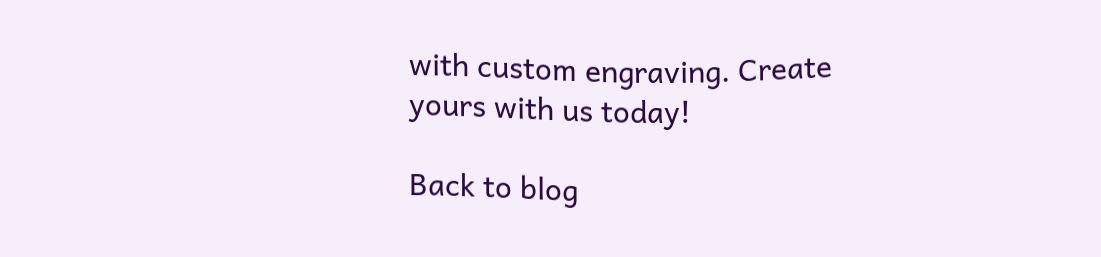with custom engraving. Create yours with us today!

Back to blog